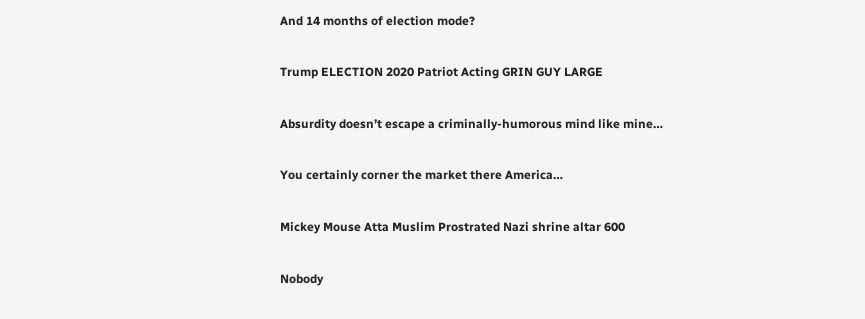And 14 months of election mode?

Trump ELECTION 2020 Patriot Acting GRIN GUY LARGE

Absurdity doesn’t escape a criminally-humorous mind like mine…

You certainly corner the market there America…

Mickey Mouse Atta Muslim Prostrated Nazi shrine altar 600

Nobody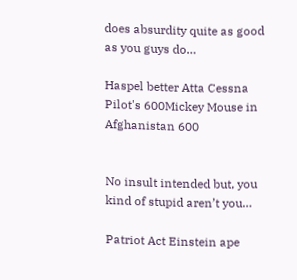does absurdity quite as good as you guys do…

Haspel better Atta Cessna Pilot's 600Mickey Mouse in Afghanistan 600


No insult intended but, you kind of stupid aren’t you…

Patriot Act Einstein ape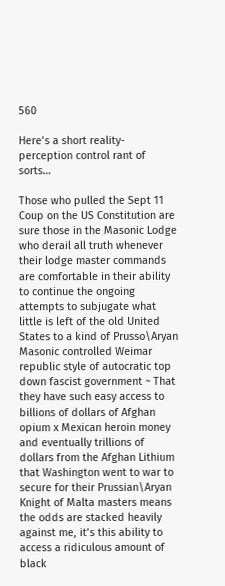560

Here’s a short reality-perception control rant of sorts…

Those who pulled the Sept 11 Coup on the US Constitution are sure those in the Masonic Lodge who derail all truth whenever their lodge master commands are comfortable in their ability to continue the ongoing attempts to subjugate what little is left of the old United States to a kind of Prusso\Aryan Masonic controlled Weimar republic style of autocratic top down fascist government ~ That they have such easy access to billions of dollars of Afghan opium x Mexican heroin money and eventually trillions of dollars from the Afghan Lithium that Washington went to war to secure for their Prussian\Aryan Knight of Malta masters means the odds are stacked heavily against me, it’s this ability to access a ridiculous amount of black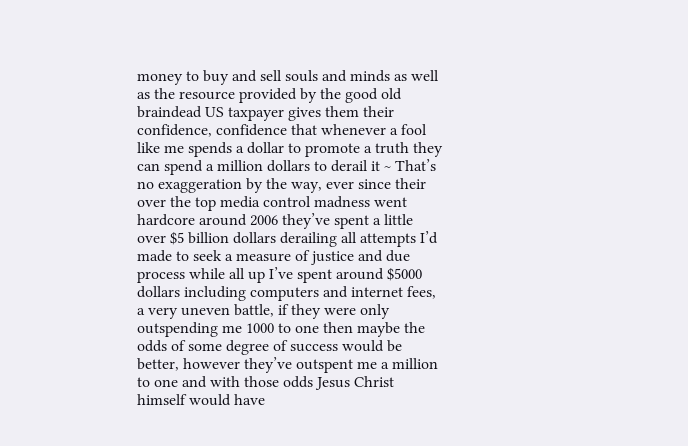money to buy and sell souls and minds as well as the resource provided by the good old braindead US taxpayer gives them their confidence, confidence that whenever a fool like me spends a dollar to promote a truth they can spend a million dollars to derail it ~ That’s no exaggeration by the way, ever since their over the top media control madness went hardcore around 2006 they’ve spent a little over $5 billion dollars derailing all attempts I’d made to seek a measure of justice and due process while all up I’ve spent around $5000 dollars including computers and internet fees, a very uneven battle, if they were only outspending me 1000 to one then maybe the odds of some degree of success would be better, however they’ve outspent me a million to one and with those odds Jesus Christ himself would have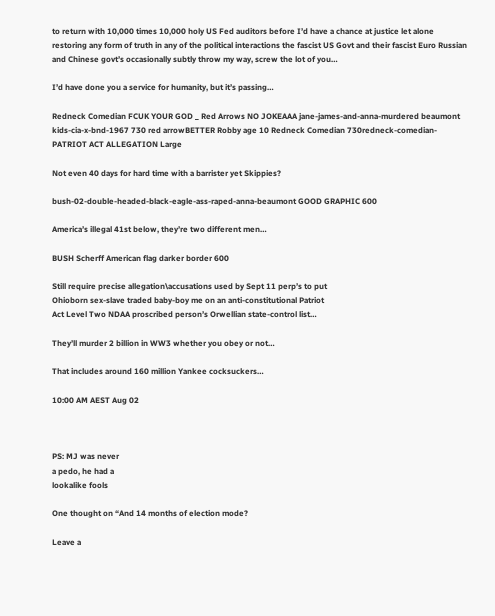to return with 10,000 times 10,000 holy US Fed auditors before I’d have a chance at justice let alone restoring any form of truth in any of the political interactions the fascist US Govt and their fascist Euro Russian and Chinese govt’s occasionally subtly throw my way, screw the lot of you…

I’d have done you a service for humanity, but it’s passing…

Redneck Comedian FCUK YOUR GOD _ Red Arrows NO JOKEAAA jane-james-and-anna-murdered beaumont kids-cia-x-bnd-1967 730 red arrowBETTER Robby age 10 Redneck Comedian 730redneck-comedian-PATRIOT ACT ALLEGATION Large

Not even 40 days for hard time with a barrister yet Skippies?

bush-02-double-headed-black-eagle-ass-raped-anna-beaumont GOOD GRAPHIC 600

America’s illegal 41st below, they’re two different men…

BUSH Scherff American flag darker border 600

Still require precise allegation\accusations used by Sept 11 perp’s to put
Ohioborn sex-slave traded baby-boy me on an anti-constitutional Patriot
Act Level Two NDAA proscribed person’s Orwellian state-control list…

They’ll murder 2 billion in WW3 whether you obey or not…

That includes around 160 million Yankee cocksuckers…

10:00 AM AEST Aug 02



PS: MJ was never
a pedo, he had a
lookalike fools

One thought on “And 14 months of election mode?

Leave a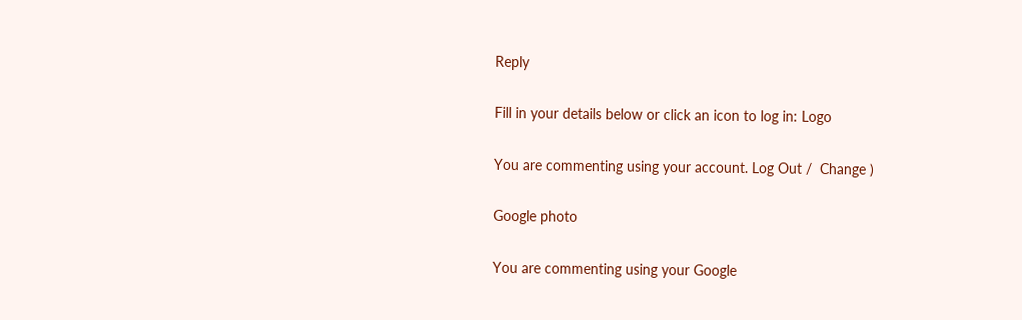Reply

Fill in your details below or click an icon to log in: Logo

You are commenting using your account. Log Out /  Change )

Google photo

You are commenting using your Google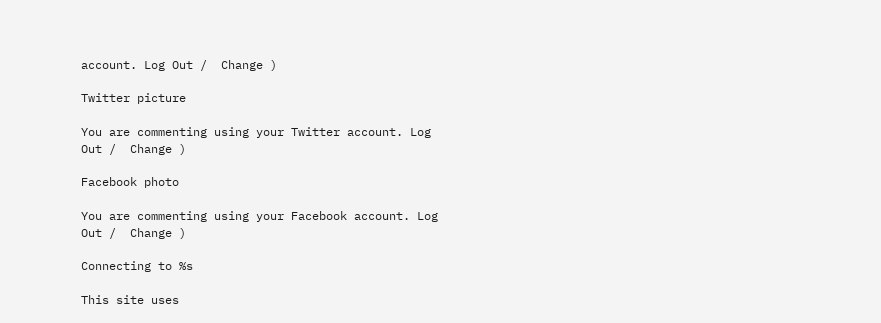account. Log Out /  Change )

Twitter picture

You are commenting using your Twitter account. Log Out /  Change )

Facebook photo

You are commenting using your Facebook account. Log Out /  Change )

Connecting to %s

This site uses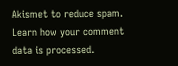Akismet to reduce spam. Learn how your comment data is processed.